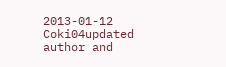2013-01-12 Coki04updated author and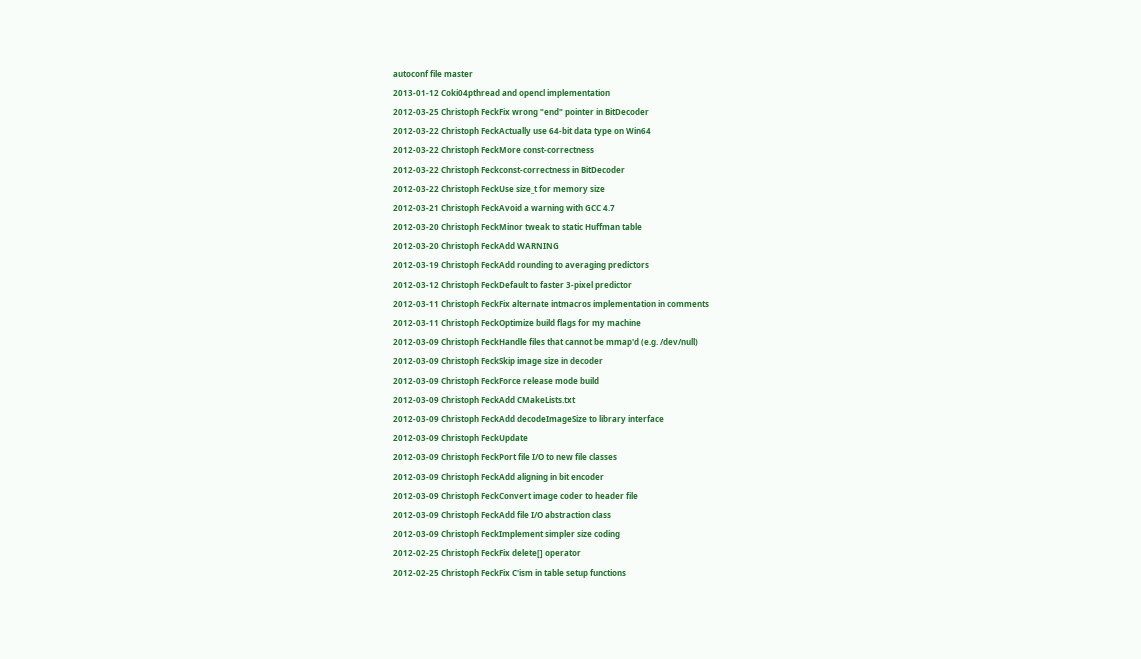autoconf file master
2013-01-12 Coki04pthread and opencl implementation
2012-03-25 Christoph FeckFix wrong "end" pointer in BitDecoder
2012-03-22 Christoph FeckActually use 64-bit data type on Win64
2012-03-22 Christoph FeckMore const-correctness
2012-03-22 Christoph Feckconst-correctness in BitDecoder
2012-03-22 Christoph FeckUse size_t for memory size
2012-03-21 Christoph FeckAvoid a warning with GCC 4.7
2012-03-20 Christoph FeckMinor tweak to static Huffman table
2012-03-20 Christoph FeckAdd WARNING
2012-03-19 Christoph FeckAdd rounding to averaging predictors
2012-03-12 Christoph FeckDefault to faster 3-pixel predictor
2012-03-11 Christoph FeckFix alternate intmacros implementation in comments
2012-03-11 Christoph FeckOptimize build flags for my machine
2012-03-09 Christoph FeckHandle files that cannot be mmap'd (e.g. /dev/null)
2012-03-09 Christoph FeckSkip image size in decoder
2012-03-09 Christoph FeckForce release mode build
2012-03-09 Christoph FeckAdd CMakeLists.txt
2012-03-09 Christoph FeckAdd decodeImageSize to library interface
2012-03-09 Christoph FeckUpdate
2012-03-09 Christoph FeckPort file I/O to new file classes
2012-03-09 Christoph FeckAdd aligning in bit encoder
2012-03-09 Christoph FeckConvert image coder to header file
2012-03-09 Christoph FeckAdd file I/O abstraction class
2012-03-09 Christoph FeckImplement simpler size coding
2012-02-25 Christoph FeckFix delete[] operator
2012-02-25 Christoph FeckFix C'ism in table setup functions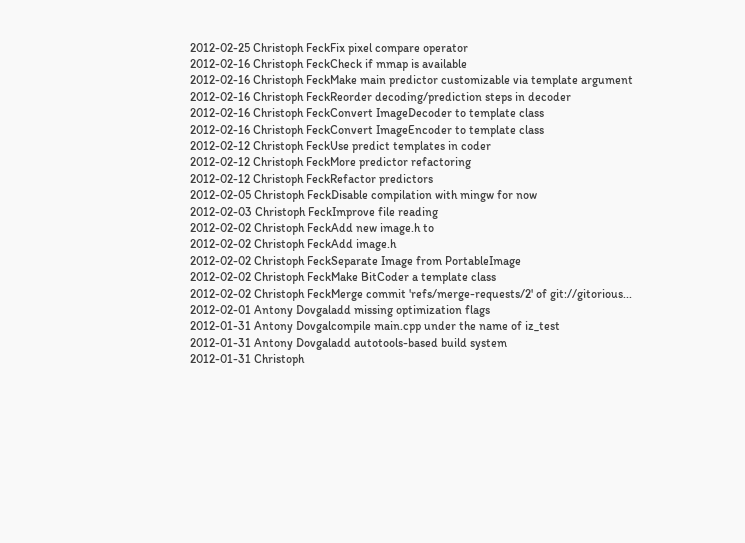2012-02-25 Christoph FeckFix pixel compare operator
2012-02-16 Christoph FeckCheck if mmap is available
2012-02-16 Christoph FeckMake main predictor customizable via template argument
2012-02-16 Christoph FeckReorder decoding/prediction steps in decoder
2012-02-16 Christoph FeckConvert ImageDecoder to template class
2012-02-16 Christoph FeckConvert ImageEncoder to template class
2012-02-12 Christoph FeckUse predict templates in coder
2012-02-12 Christoph FeckMore predictor refactoring
2012-02-12 Christoph FeckRefactor predictors
2012-02-05 Christoph FeckDisable compilation with mingw for now
2012-02-03 Christoph FeckImprove file reading
2012-02-02 Christoph FeckAdd new image.h to
2012-02-02 Christoph FeckAdd image.h
2012-02-02 Christoph FeckSeparate Image from PortableImage
2012-02-02 Christoph FeckMake BitCoder a template class
2012-02-02 Christoph FeckMerge commit 'refs/merge-requests/2' of git://gitorious...
2012-02-01 Antony Dovgaladd missing optimization flags
2012-01-31 Antony Dovgalcompile main.cpp under the name of iz_test
2012-01-31 Antony Dovgaladd autotools-based build system
2012-01-31 Christoph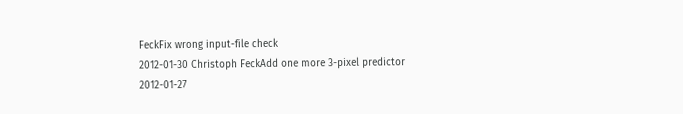FeckFix wrong input-file check
2012-01-30 Christoph FeckAdd one more 3-pixel predictor
2012-01-27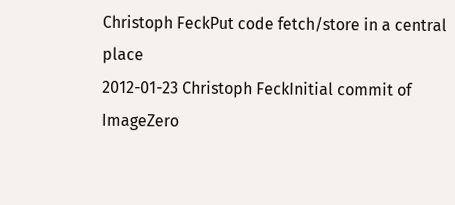Christoph FeckPut code fetch/store in a central place
2012-01-23 Christoph FeckInitial commit of ImageZero